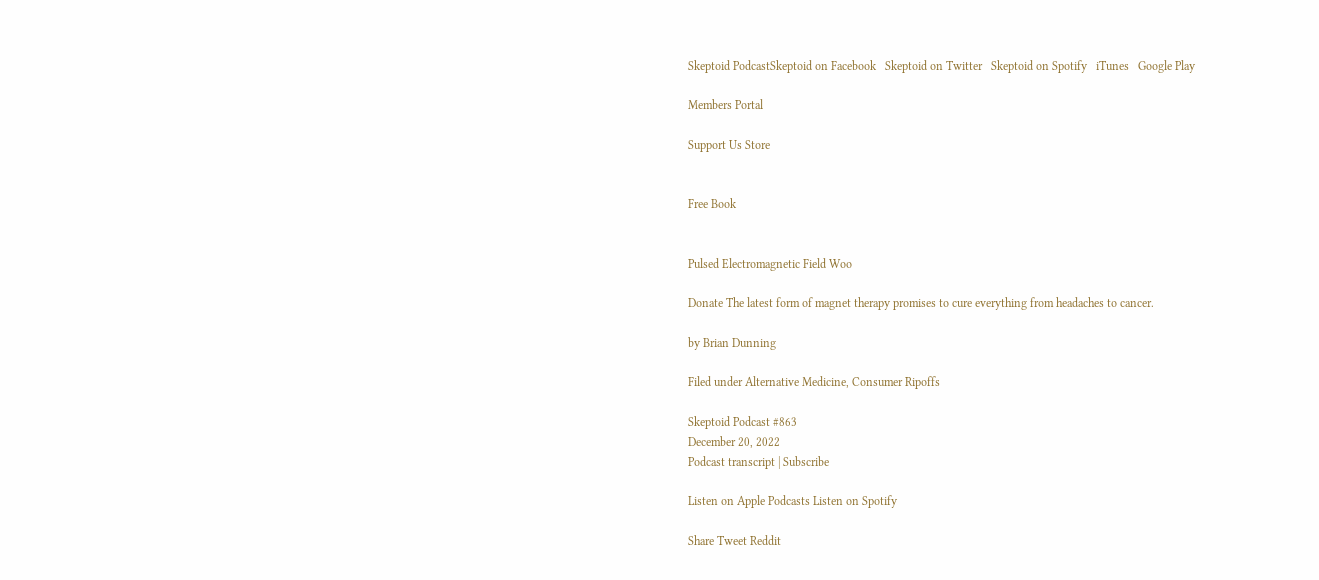Skeptoid PodcastSkeptoid on Facebook   Skeptoid on Twitter   Skeptoid on Spotify   iTunes   Google Play

Members Portal

Support Us Store


Free Book


Pulsed Electromagnetic Field Woo

Donate The latest form of magnet therapy promises to cure everything from headaches to cancer.

by Brian Dunning

Filed under Alternative Medicine, Consumer Ripoffs

Skeptoid Podcast #863
December 20, 2022
Podcast transcript | Subscribe

Listen on Apple Podcasts Listen on Spotify

Share Tweet Reddit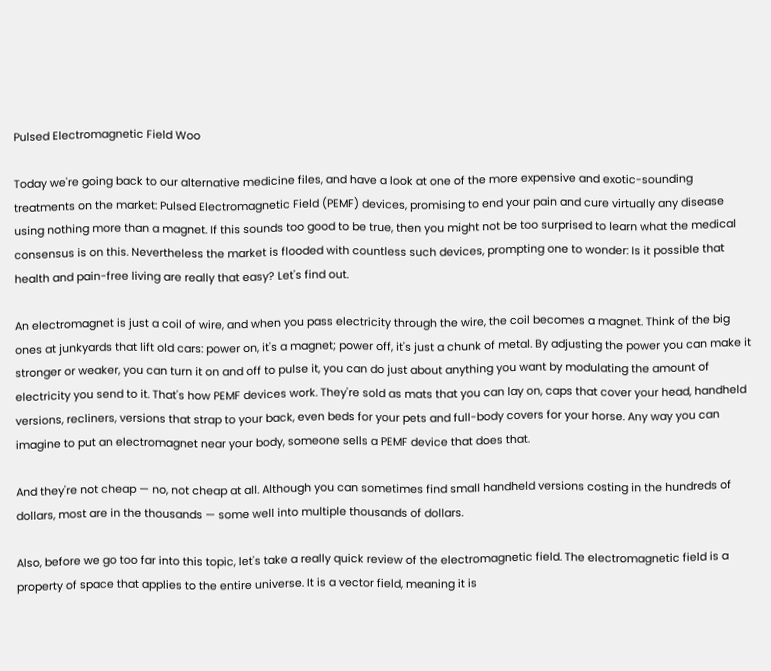Pulsed Electromagnetic Field Woo

Today we're going back to our alternative medicine files, and have a look at one of the more expensive and exotic-sounding treatments on the market: Pulsed Electromagnetic Field (PEMF) devices, promising to end your pain and cure virtually any disease using nothing more than a magnet. If this sounds too good to be true, then you might not be too surprised to learn what the medical consensus is on this. Nevertheless the market is flooded with countless such devices, prompting one to wonder: Is it possible that health and pain-free living are really that easy? Let's find out.

An electromagnet is just a coil of wire, and when you pass electricity through the wire, the coil becomes a magnet. Think of the big ones at junkyards that lift old cars: power on, it's a magnet; power off, it's just a chunk of metal. By adjusting the power you can make it stronger or weaker, you can turn it on and off to pulse it, you can do just about anything you want by modulating the amount of electricity you send to it. That's how PEMF devices work. They're sold as mats that you can lay on, caps that cover your head, handheld versions, recliners, versions that strap to your back, even beds for your pets and full-body covers for your horse. Any way you can imagine to put an electromagnet near your body, someone sells a PEMF device that does that.

And they're not cheap — no, not cheap at all. Although you can sometimes find small handheld versions costing in the hundreds of dollars, most are in the thousands — some well into multiple thousands of dollars.

Also, before we go too far into this topic, let's take a really quick review of the electromagnetic field. The electromagnetic field is a property of space that applies to the entire universe. It is a vector field, meaning it is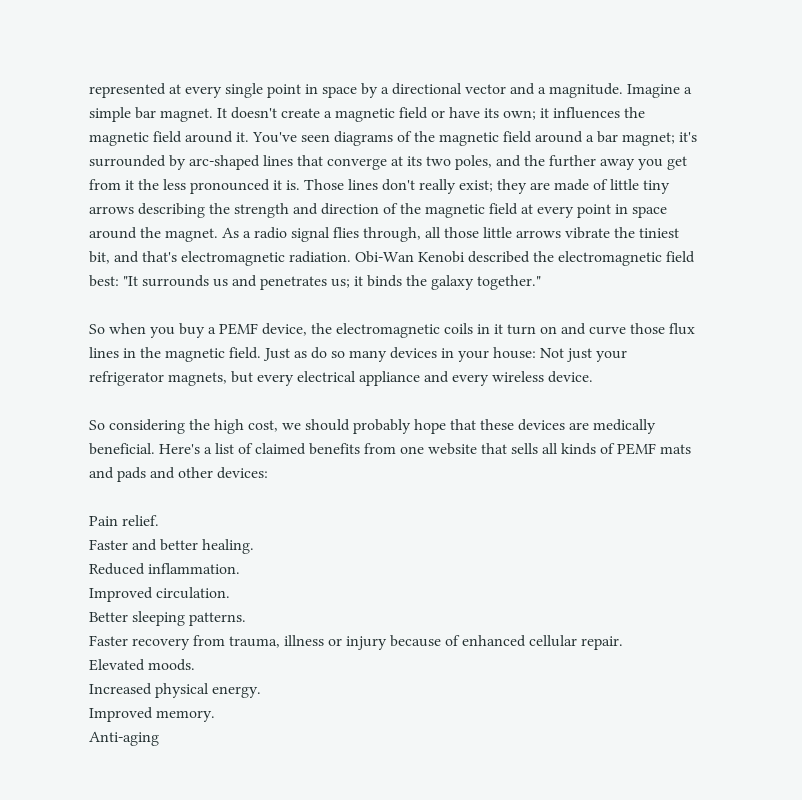represented at every single point in space by a directional vector and a magnitude. Imagine a simple bar magnet. It doesn't create a magnetic field or have its own; it influences the magnetic field around it. You've seen diagrams of the magnetic field around a bar magnet; it's surrounded by arc-shaped lines that converge at its two poles, and the further away you get from it the less pronounced it is. Those lines don't really exist; they are made of little tiny arrows describing the strength and direction of the magnetic field at every point in space around the magnet. As a radio signal flies through, all those little arrows vibrate the tiniest bit, and that's electromagnetic radiation. Obi-Wan Kenobi described the electromagnetic field best: "It surrounds us and penetrates us; it binds the galaxy together."

So when you buy a PEMF device, the electromagnetic coils in it turn on and curve those flux lines in the magnetic field. Just as do so many devices in your house: Not just your refrigerator magnets, but every electrical appliance and every wireless device.

So considering the high cost, we should probably hope that these devices are medically beneficial. Here's a list of claimed benefits from one website that sells all kinds of PEMF mats and pads and other devices:

Pain relief.
Faster and better healing.
Reduced inflammation.
Improved circulation.
Better sleeping patterns.
Faster recovery from trauma, illness or injury because of enhanced cellular repair.
Elevated moods.
Increased physical energy.
Improved memory.
Anti-aging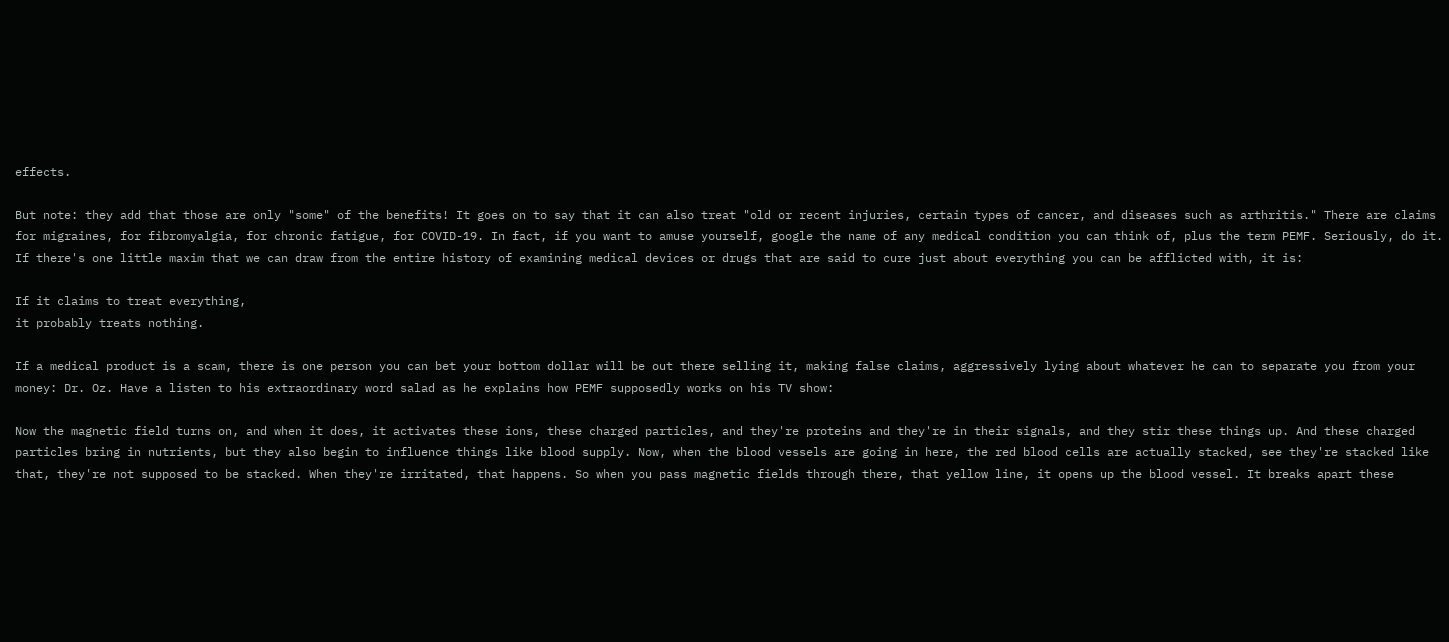effects.

But note: they add that those are only "some" of the benefits! It goes on to say that it can also treat "old or recent injuries, certain types of cancer, and diseases such as arthritis." There are claims for migraines, for fibromyalgia, for chronic fatigue, for COVID-19. In fact, if you want to amuse yourself, google the name of any medical condition you can think of, plus the term PEMF. Seriously, do it. If there's one little maxim that we can draw from the entire history of examining medical devices or drugs that are said to cure just about everything you can be afflicted with, it is:

If it claims to treat everything,
it probably treats nothing.

If a medical product is a scam, there is one person you can bet your bottom dollar will be out there selling it, making false claims, aggressively lying about whatever he can to separate you from your money: Dr. Oz. Have a listen to his extraordinary word salad as he explains how PEMF supposedly works on his TV show:

Now the magnetic field turns on, and when it does, it activates these ions, these charged particles, and they're proteins and they're in their signals, and they stir these things up. And these charged particles bring in nutrients, but they also begin to influence things like blood supply. Now, when the blood vessels are going in here, the red blood cells are actually stacked, see they're stacked like that, they're not supposed to be stacked. When they're irritated, that happens. So when you pass magnetic fields through there, that yellow line, it opens up the blood vessel. It breaks apart these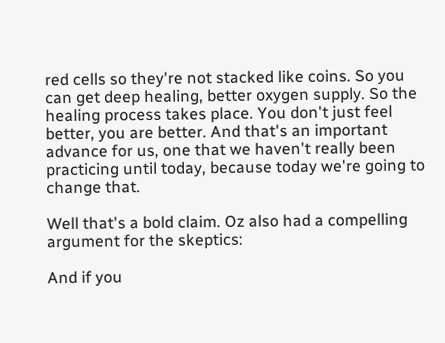red cells so they're not stacked like coins. So you can get deep healing, better oxygen supply. So the healing process takes place. You don't just feel better, you are better. And that's an important advance for us, one that we haven't really been practicing until today, because today we're going to change that.

Well that's a bold claim. Oz also had a compelling argument for the skeptics:

And if you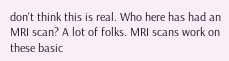don't think this is real. Who here has had an MRI scan? A lot of folks. MRI scans work on these basic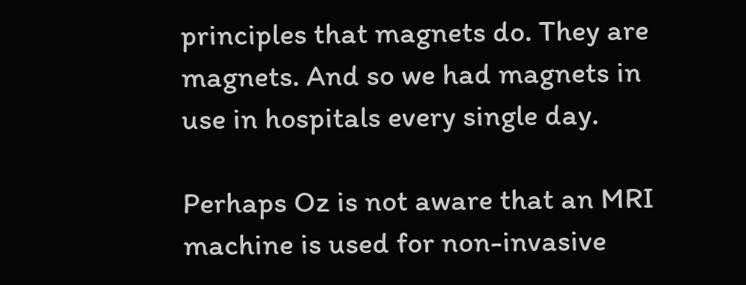principles that magnets do. They are magnets. And so we had magnets in use in hospitals every single day.

Perhaps Oz is not aware that an MRI machine is used for non-invasive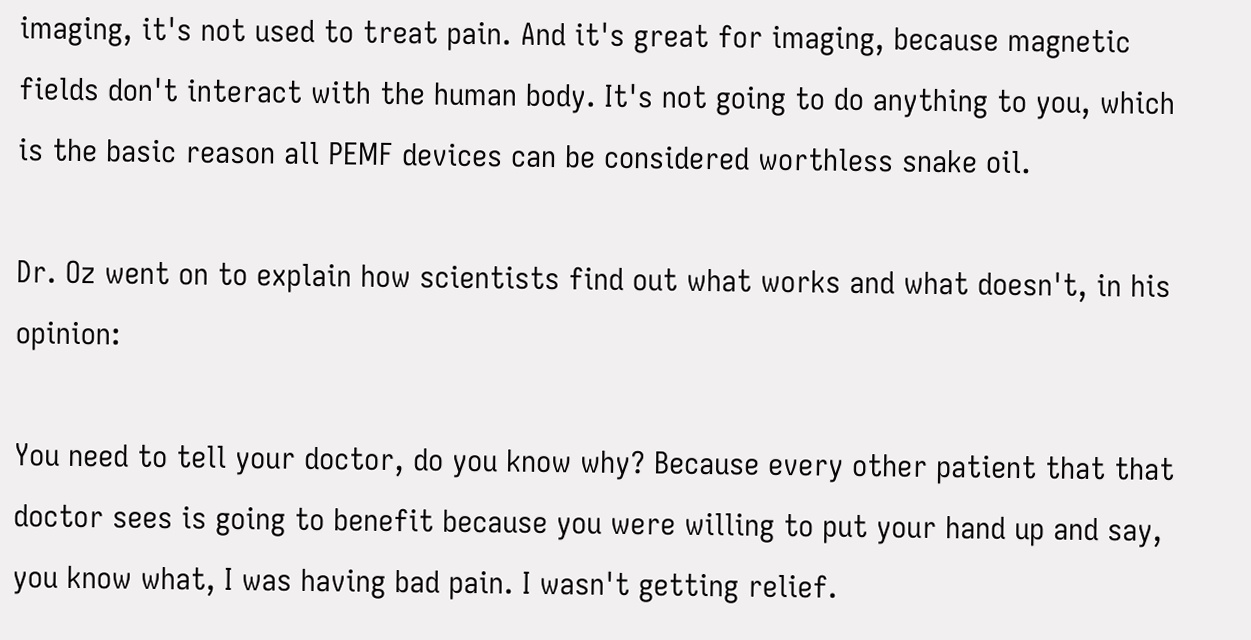imaging, it's not used to treat pain. And it's great for imaging, because magnetic fields don't interact with the human body. It's not going to do anything to you, which is the basic reason all PEMF devices can be considered worthless snake oil.

Dr. Oz went on to explain how scientists find out what works and what doesn't, in his opinion:

You need to tell your doctor, do you know why? Because every other patient that that doctor sees is going to benefit because you were willing to put your hand up and say, you know what, I was having bad pain. I wasn't getting relief.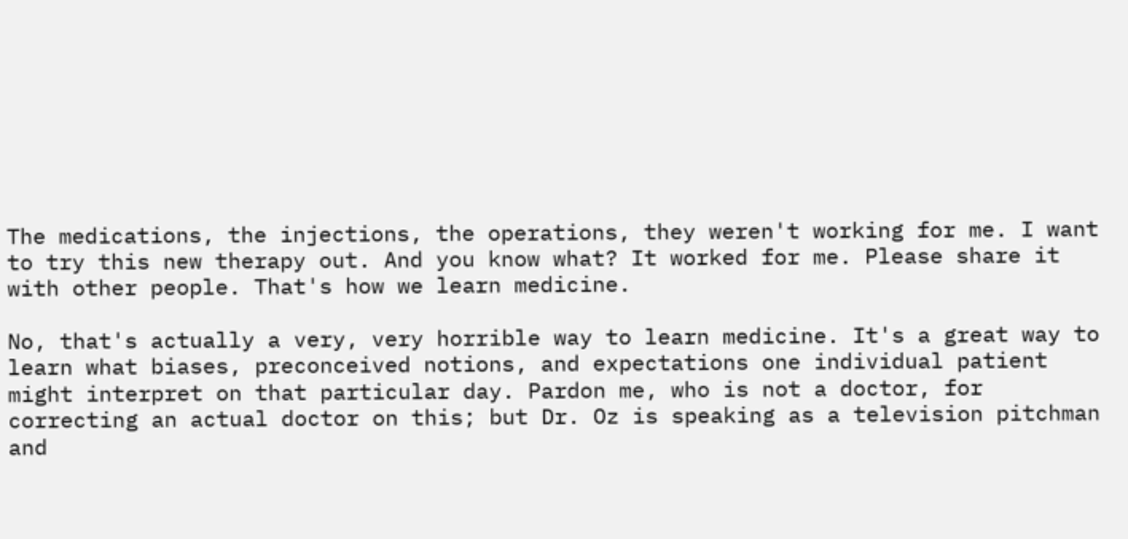The medications, the injections, the operations, they weren't working for me. I want to try this new therapy out. And you know what? It worked for me. Please share it with other people. That's how we learn medicine.

No, that's actually a very, very horrible way to learn medicine. It's a great way to learn what biases, preconceived notions, and expectations one individual patient might interpret on that particular day. Pardon me, who is not a doctor, for correcting an actual doctor on this; but Dr. Oz is speaking as a television pitchman and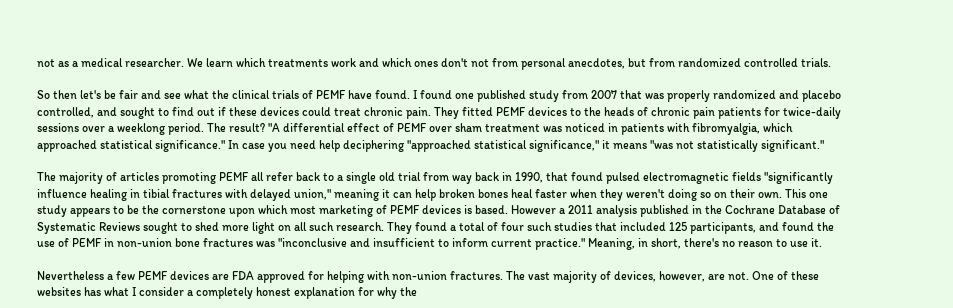not as a medical researcher. We learn which treatments work and which ones don't not from personal anecdotes, but from randomized controlled trials.

So then let's be fair and see what the clinical trials of PEMF have found. I found one published study from 2007 that was properly randomized and placebo controlled, and sought to find out if these devices could treat chronic pain. They fitted PEMF devices to the heads of chronic pain patients for twice-daily sessions over a weeklong period. The result? "A differential effect of PEMF over sham treatment was noticed in patients with fibromyalgia, which approached statistical significance." In case you need help deciphering "approached statistical significance," it means "was not statistically significant."

The majority of articles promoting PEMF all refer back to a single old trial from way back in 1990, that found pulsed electromagnetic fields "significantly influence healing in tibial fractures with delayed union," meaning it can help broken bones heal faster when they weren't doing so on their own. This one study appears to be the cornerstone upon which most marketing of PEMF devices is based. However a 2011 analysis published in the Cochrane Database of Systematic Reviews sought to shed more light on all such research. They found a total of four such studies that included 125 participants, and found the use of PEMF in non-union bone fractures was "inconclusive and insufficient to inform current practice." Meaning, in short, there's no reason to use it.

Nevertheless a few PEMF devices are FDA approved for helping with non-union fractures. The vast majority of devices, however, are not. One of these websites has what I consider a completely honest explanation for why the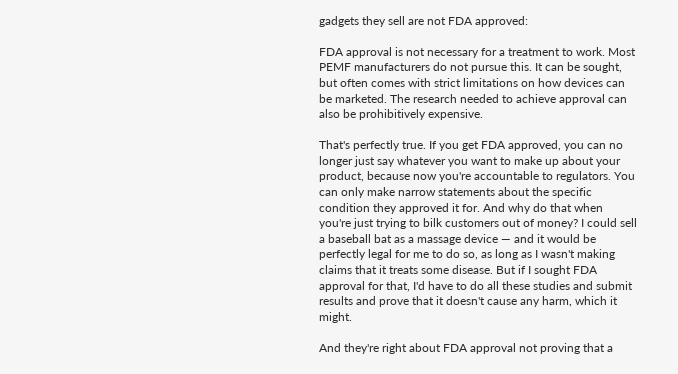gadgets they sell are not FDA approved:

FDA approval is not necessary for a treatment to work. Most PEMF manufacturers do not pursue this. It can be sought, but often comes with strict limitations on how devices can be marketed. The research needed to achieve approval can also be prohibitively expensive.

That's perfectly true. If you get FDA approved, you can no longer just say whatever you want to make up about your product, because now you're accountable to regulators. You can only make narrow statements about the specific condition they approved it for. And why do that when you're just trying to bilk customers out of money? I could sell a baseball bat as a massage device — and it would be perfectly legal for me to do so, as long as I wasn't making claims that it treats some disease. But if I sought FDA approval for that, I'd have to do all these studies and submit results and prove that it doesn't cause any harm, which it might.

And they're right about FDA approval not proving that a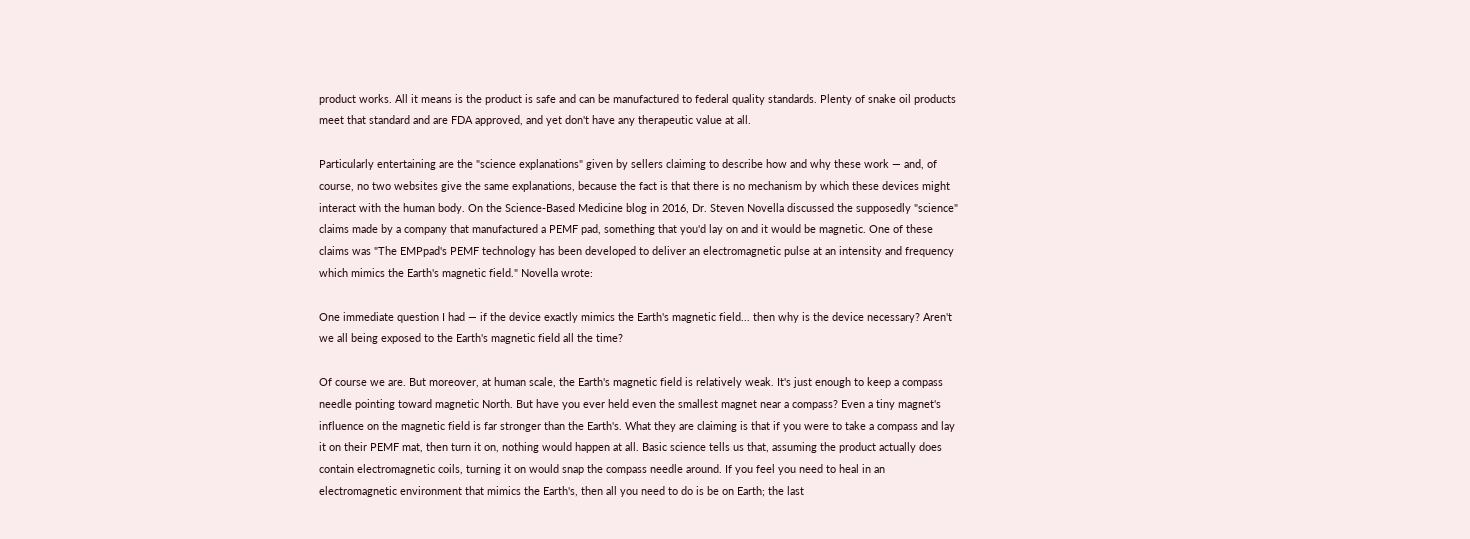product works. All it means is the product is safe and can be manufactured to federal quality standards. Plenty of snake oil products meet that standard and are FDA approved, and yet don't have any therapeutic value at all.

Particularly entertaining are the "science explanations" given by sellers claiming to describe how and why these work — and, of course, no two websites give the same explanations, because the fact is that there is no mechanism by which these devices might interact with the human body. On the Science-Based Medicine blog in 2016, Dr. Steven Novella discussed the supposedly "science" claims made by a company that manufactured a PEMF pad, something that you'd lay on and it would be magnetic. One of these claims was "The EMPpad's PEMF technology has been developed to deliver an electromagnetic pulse at an intensity and frequency which mimics the Earth's magnetic field." Novella wrote:

One immediate question I had — if the device exactly mimics the Earth's magnetic field... then why is the device necessary? Aren't we all being exposed to the Earth's magnetic field all the time?

Of course we are. But moreover, at human scale, the Earth's magnetic field is relatively weak. It's just enough to keep a compass needle pointing toward magnetic North. But have you ever held even the smallest magnet near a compass? Even a tiny magnet's influence on the magnetic field is far stronger than the Earth's. What they are claiming is that if you were to take a compass and lay it on their PEMF mat, then turn it on, nothing would happen at all. Basic science tells us that, assuming the product actually does contain electromagnetic coils, turning it on would snap the compass needle around. If you feel you need to heal in an electromagnetic environment that mimics the Earth's, then all you need to do is be on Earth; the last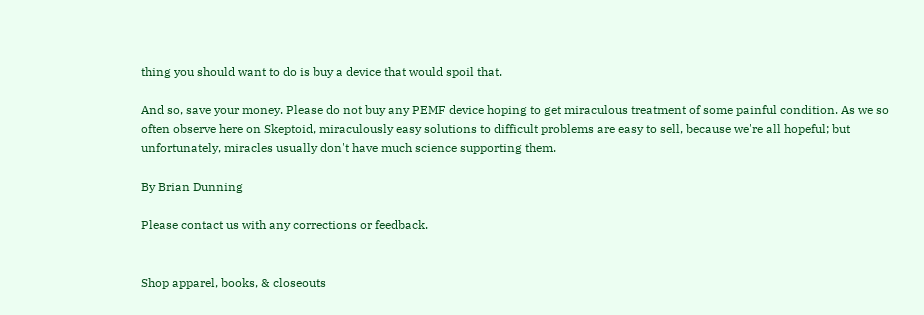thing you should want to do is buy a device that would spoil that.

And so, save your money. Please do not buy any PEMF device hoping to get miraculous treatment of some painful condition. As we so often observe here on Skeptoid, miraculously easy solutions to difficult problems are easy to sell, because we're all hopeful; but unfortunately, miracles usually don't have much science supporting them.

By Brian Dunning

Please contact us with any corrections or feedback.


Shop apparel, books, & closeouts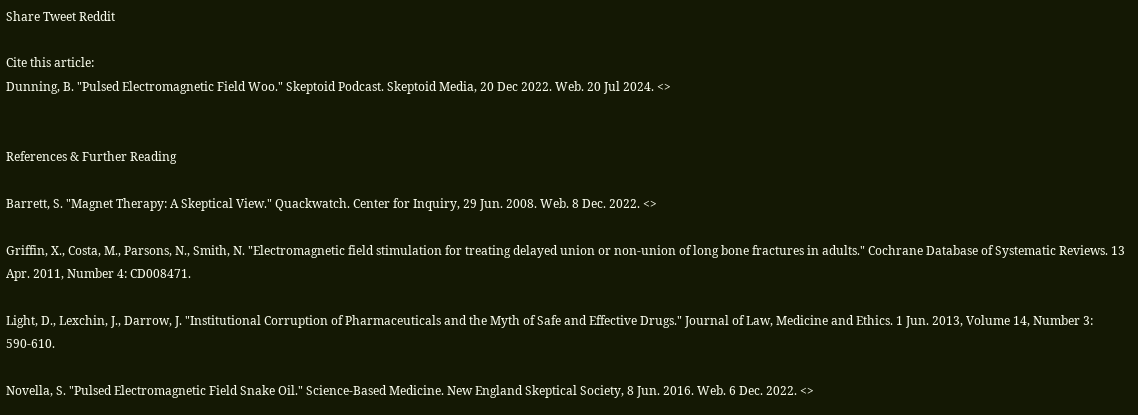Share Tweet Reddit

Cite this article:
Dunning, B. "Pulsed Electromagnetic Field Woo." Skeptoid Podcast. Skeptoid Media, 20 Dec 2022. Web. 20 Jul 2024. <>


References & Further Reading

Barrett, S. "Magnet Therapy: A Skeptical View." Quackwatch. Center for Inquiry, 29 Jun. 2008. Web. 8 Dec. 2022. <>

Griffin, X., Costa, M., Parsons, N., Smith, N. "Electromagnetic field stimulation for treating delayed union or non-union of long bone fractures in adults." Cochrane Database of Systematic Reviews. 13 Apr. 2011, Number 4: CD008471.

Light, D., Lexchin, J., Darrow, J. "Institutional Corruption of Pharmaceuticals and the Myth of Safe and Effective Drugs." Journal of Law, Medicine and Ethics. 1 Jun. 2013, Volume 14, Number 3: 590-610.

Novella, S. "Pulsed Electromagnetic Field Snake Oil." Science-Based Medicine. New England Skeptical Society, 8 Jun. 2016. Web. 6 Dec. 2022. <>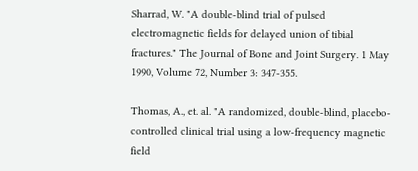Sharrad, W. "A double-blind trial of pulsed electromagnetic fields for delayed union of tibial fractures." The Journal of Bone and Joint Surgery. 1 May 1990, Volume 72, Number 3: 347-355.

Thomas, A., et. al. "A randomized, double-blind, placebo-controlled clinical trial using a low-frequency magnetic field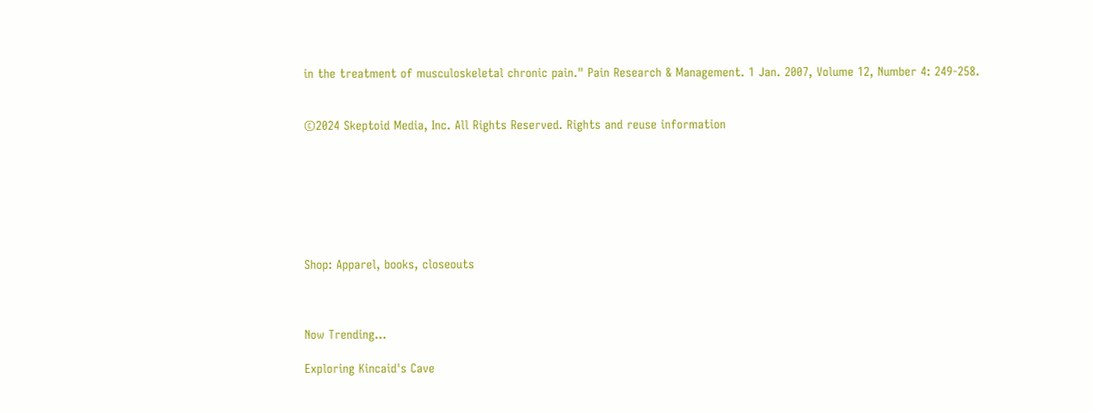in the treatment of musculoskeletal chronic pain." Pain Research & Management. 1 Jan. 2007, Volume 12, Number 4: 249-258.


©2024 Skeptoid Media, Inc. All Rights Reserved. Rights and reuse information







Shop: Apparel, books, closeouts



Now Trending...

Exploring Kincaid's Cave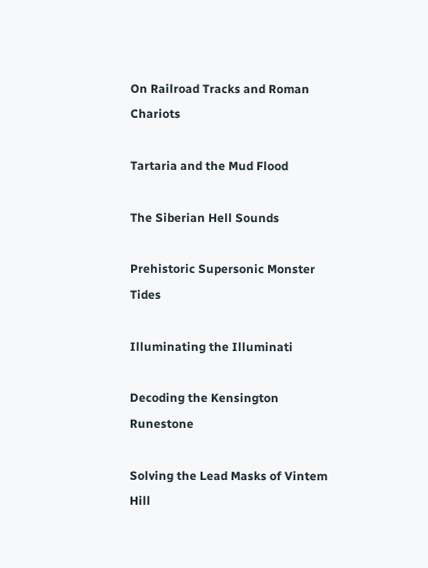On Railroad Tracks and Roman Chariots

Tartaria and the Mud Flood

The Siberian Hell Sounds

Prehistoric Supersonic Monster Tides

Illuminating the Illuminati

Decoding the Kensington Runestone

Solving the Lead Masks of Vintem Hill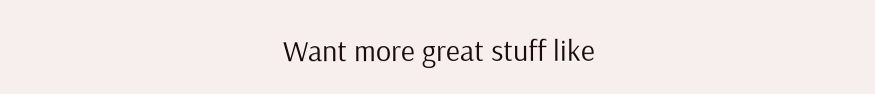Want more great stuff like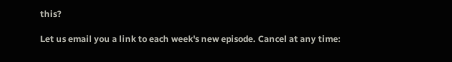this?

Let us email you a link to each week's new episode. Cancel at any time: